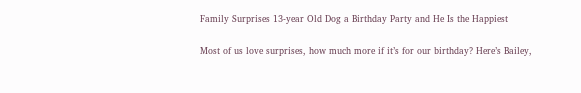Family Surprises 13-year Old Dog a Birthday Party and He Is the Happiest

Most of us love surprises, how much more if it’s for our birthday? Here’s Bailey,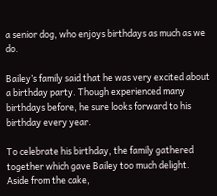a senior dog, who enjoys birthdays as much as we do.

Bailey’s family said that he was very excited about a birthday party. Though experienced many birthdays before, he sure looks forward to his birthday every year.

To celebrate his birthday, the family gathered together which gave Bailey too much delight. Aside from the cake,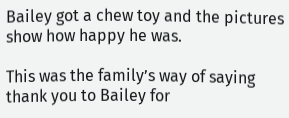Bailey got a chew toy and the pictures show how happy he was.

This was the family’s way of saying thank you to Bailey for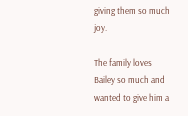giving them so much joy.

The family loves Bailey so much and wanted to give him a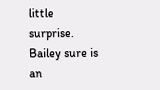little surprise. Bailey sure is an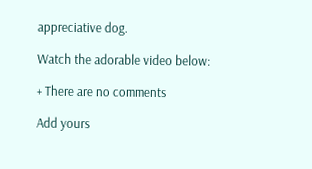appreciative dog.

Watch the adorable video below:

+ There are no comments

Add yours